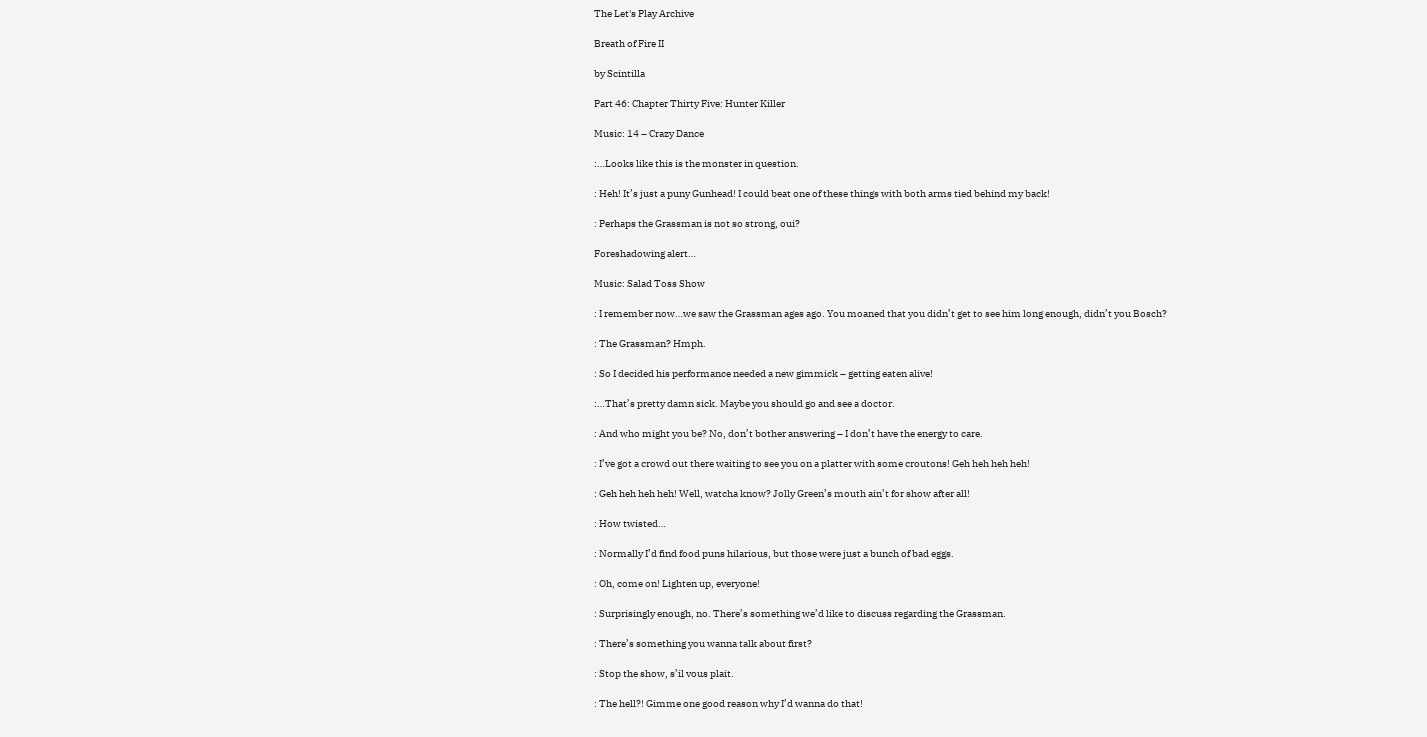The Let's Play Archive

Breath of Fire II

by Scintilla

Part 46: Chapter Thirty Five: Hunter Killer

Music: 14 – Crazy Dance

:…Looks like this is the monster in question.

: Heh! It’s just a puny Gunhead! I could beat one of these things with both arms tied behind my back!

: Perhaps the Grassman is not so strong, oui?

Foreshadowing alert…

Music: Salad Toss Show

: I remember now…we saw the Grassman ages ago. You moaned that you didn’t get to see him long enough, didn’t you Bosch?

: The Grassman? Hmph.

: So I decided his performance needed a new gimmick – getting eaten alive!

:…That’s pretty damn sick. Maybe you should go and see a doctor.

: And who might you be? No, don’t bother answering – I don’t have the energy to care.

: I’ve got a crowd out there waiting to see you on a platter with some croutons! Geh heh heh heh!

: Geh heh heh heh! Well, watcha know? Jolly Green’s mouth ain’t for show after all!

: How twisted…

: Normally I’d find food puns hilarious, but those were just a bunch of bad eggs.

: Oh, come on! Lighten up, everyone!

: Surprisingly enough, no. There’s something we’d like to discuss regarding the Grassman.

: There’s something you wanna talk about first?

: Stop the show, s’il vous plait.

: The hell?! Gimme one good reason why I’d wanna do that!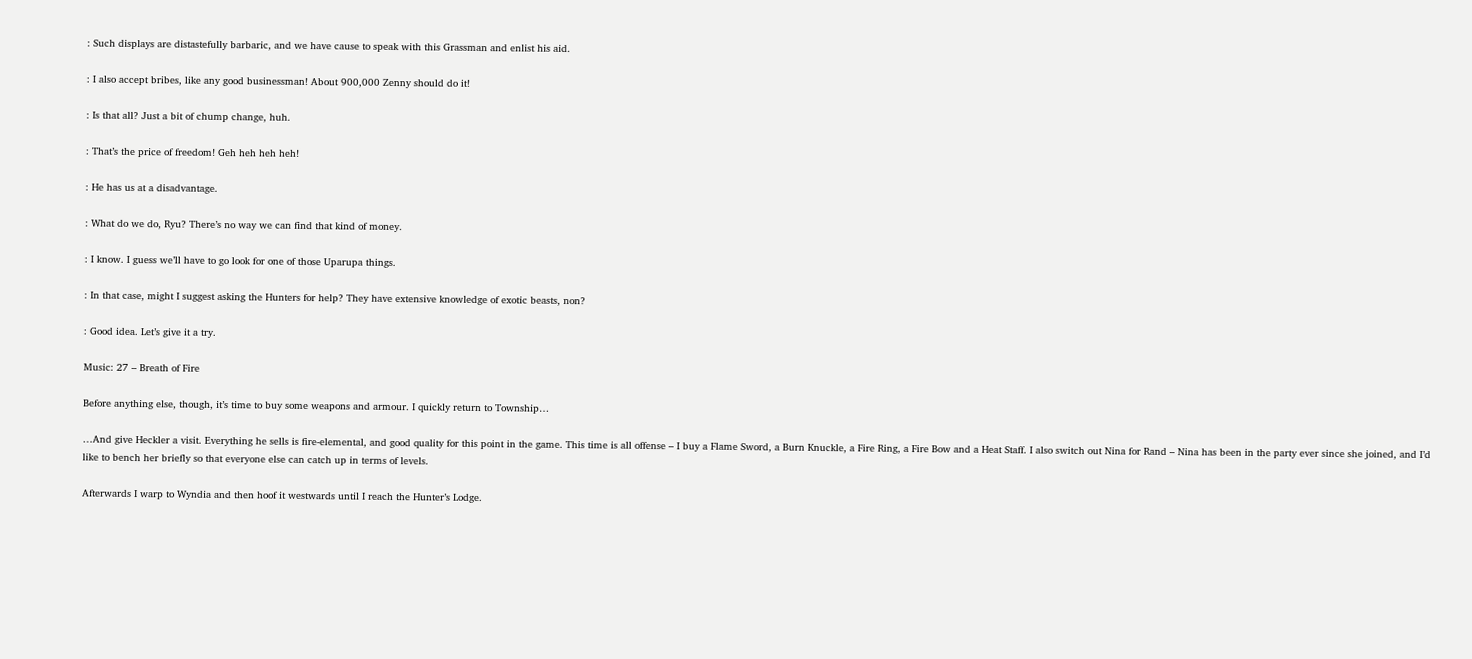: Such displays are distastefully barbaric, and we have cause to speak with this Grassman and enlist his aid.

: I also accept bribes, like any good businessman! About 900,000 Zenny should do it!

: Is that all? Just a bit of chump change, huh.

: That’s the price of freedom! Geh heh heh heh!

: He has us at a disadvantage.

: What do we do, Ryu? There’s no way we can find that kind of money.

: I know. I guess we’ll have to go look for one of those Uparupa things.

: In that case, might I suggest asking the Hunters for help? They have extensive knowledge of exotic beasts, non?

: Good idea. Let’s give it a try.

Music: 27 – Breath of Fire

Before anything else, though, it’s time to buy some weapons and armour. I quickly return to Township…

…And give Heckler a visit. Everything he sells is fire-elemental, and good quality for this point in the game. This time is all offense – I buy a Flame Sword, a Burn Knuckle, a Fire Ring, a Fire Bow and a Heat Staff. I also switch out Nina for Rand – Nina has been in the party ever since she joined, and I’d like to bench her briefly so that everyone else can catch up in terms of levels.

Afterwards I warp to Wyndia and then hoof it westwards until I reach the Hunter’s Lodge.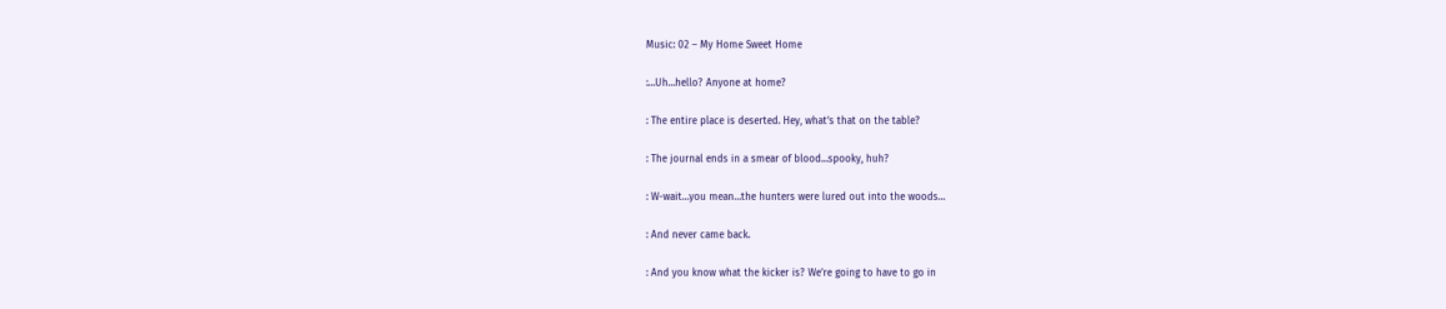Music: 02 – My Home Sweet Home

:…Uh…hello? Anyone at home?

: The entire place is deserted. Hey, what’s that on the table?

: The journal ends in a smear of blood…spooky, huh?

: W-wait…you mean…the hunters were lured out into the woods…

: And never came back.

: And you know what the kicker is? We’re going to have to go in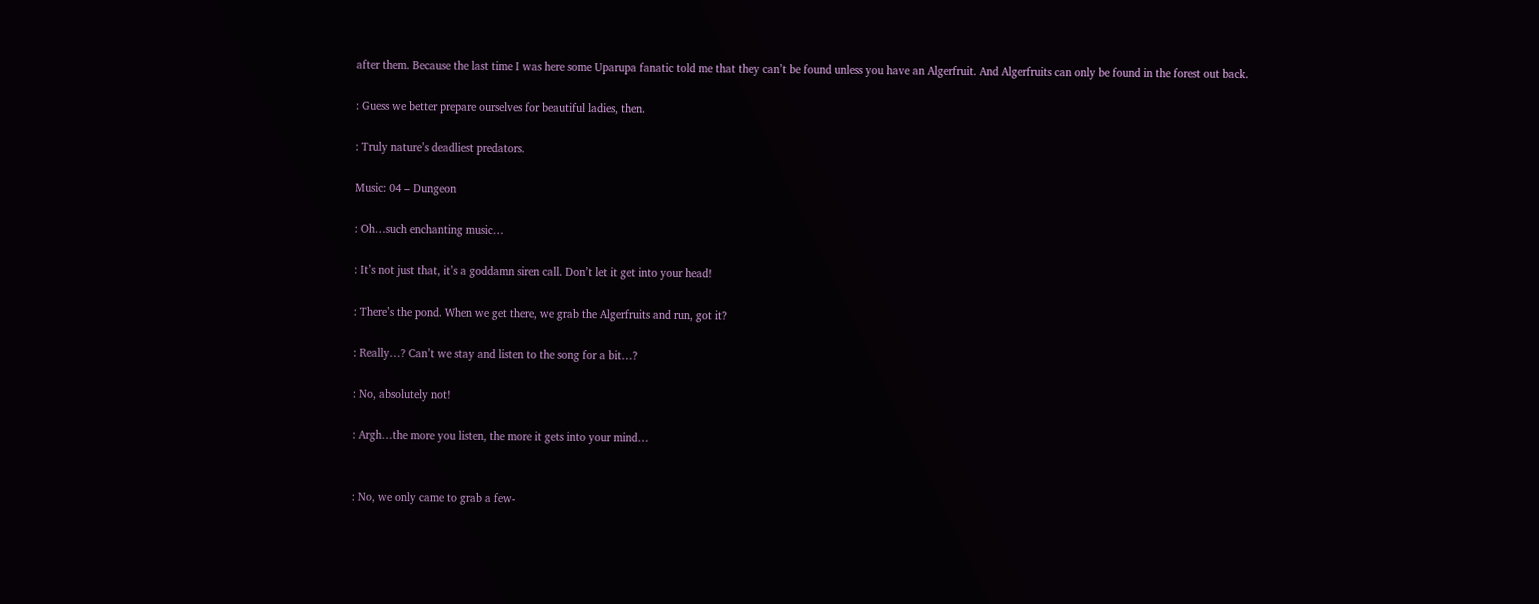after them. Because the last time I was here some Uparupa fanatic told me that they can’t be found unless you have an Algerfruit. And Algerfruits can only be found in the forest out back.

: Guess we better prepare ourselves for beautiful ladies, then.

: Truly nature’s deadliest predators.

Music: 04 – Dungeon

: Oh…such enchanting music…

: It’s not just that, it’s a goddamn siren call. Don’t let it get into your head!

: There’s the pond. When we get there, we grab the Algerfruits and run, got it?

: Really…? Can’t we stay and listen to the song for a bit…?

: No, absolutely not!

: Argh…the more you listen, the more it gets into your mind…


: No, we only came to grab a few-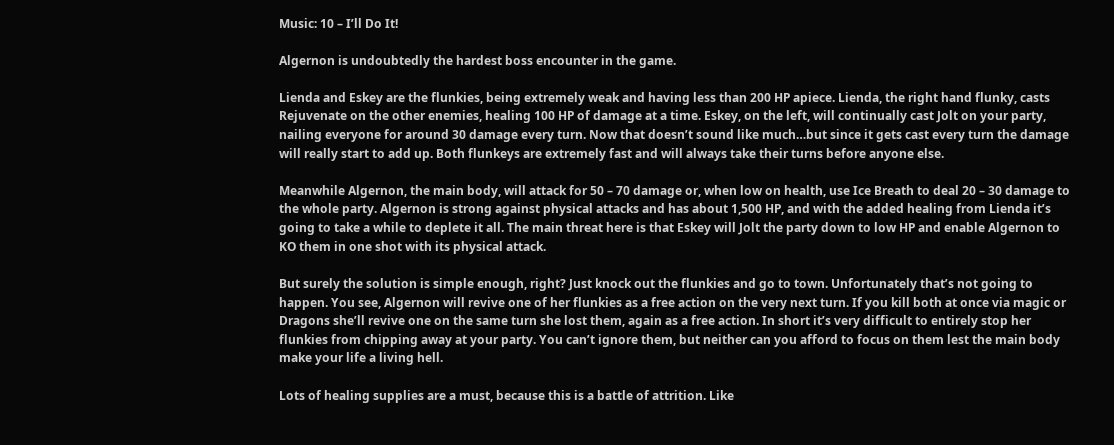Music: 10 – I’ll Do It!

Algernon is undoubtedly the hardest boss encounter in the game.

Lienda and Eskey are the flunkies, being extremely weak and having less than 200 HP apiece. Lienda, the right hand flunky, casts Rejuvenate on the other enemies, healing 100 HP of damage at a time. Eskey, on the left, will continually cast Jolt on your party, nailing everyone for around 30 damage every turn. Now that doesn’t sound like much…but since it gets cast every turn the damage will really start to add up. Both flunkeys are extremely fast and will always take their turns before anyone else.

Meanwhile Algernon, the main body, will attack for 50 – 70 damage or, when low on health, use Ice Breath to deal 20 – 30 damage to the whole party. Algernon is strong against physical attacks and has about 1,500 HP, and with the added healing from Lienda it’s going to take a while to deplete it all. The main threat here is that Eskey will Jolt the party down to low HP and enable Algernon to KO them in one shot with its physical attack.

But surely the solution is simple enough, right? Just knock out the flunkies and go to town. Unfortunately that’s not going to happen. You see, Algernon will revive one of her flunkies as a free action on the very next turn. If you kill both at once via magic or Dragons she’ll revive one on the same turn she lost them, again as a free action. In short it’s very difficult to entirely stop her flunkies from chipping away at your party. You can’t ignore them, but neither can you afford to focus on them lest the main body make your life a living hell.

Lots of healing supplies are a must, because this is a battle of attrition. Like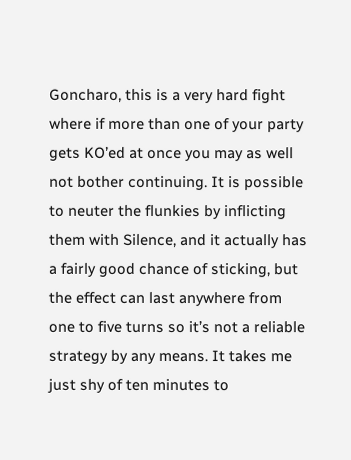Goncharo, this is a very hard fight where if more than one of your party gets KO’ed at once you may as well not bother continuing. It is possible to neuter the flunkies by inflicting them with Silence, and it actually has a fairly good chance of sticking, but the effect can last anywhere from one to five turns so it’s not a reliable strategy by any means. It takes me just shy of ten minutes to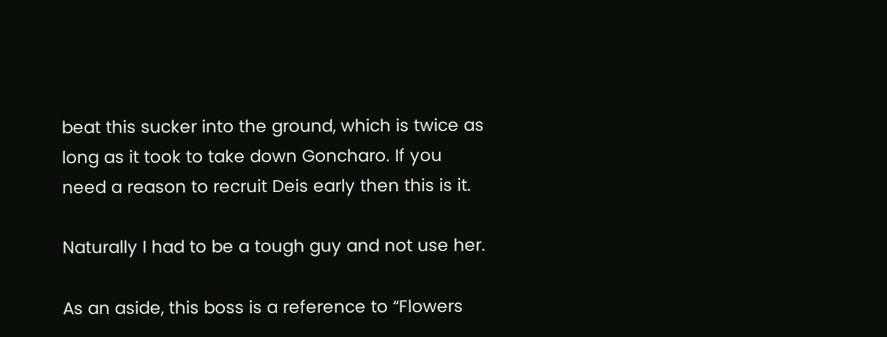beat this sucker into the ground, which is twice as long as it took to take down Goncharo. If you need a reason to recruit Deis early then this is it.

Naturally I had to be a tough guy and not use her.

As an aside, this boss is a reference to “Flowers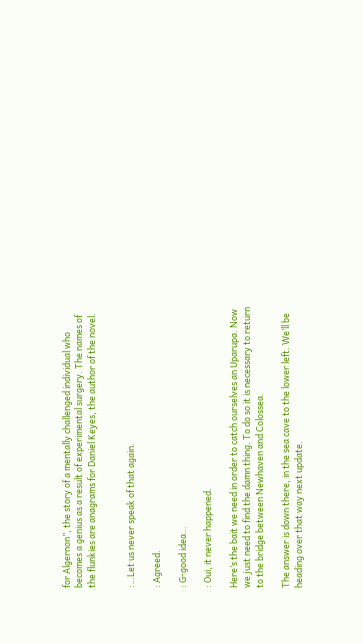for Algernon”, the story of a mentally challenged individual who becomes a genius as a result of experimental surgery. The names of the flunkies are anagrams for Daniel Keyes, the author of the novel.


:…Let us never speak of that again.

: Agreed.

: G-good idea…

: Oui, it never happened.

Here’s the bait we need in order to catch ourselves an Uparupa. Now we just need to find the damn thing. To do so it is necessary to return to the bridge between Newhaven and Colossea.

The answer is down there, in the sea cave to the lower left. We’ll be heading over that way next update.